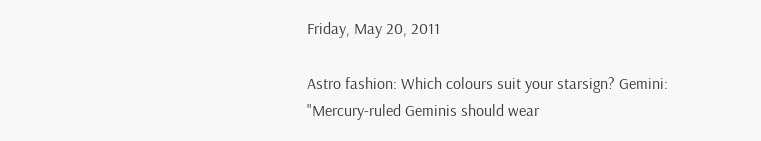Friday, May 20, 2011

Astro fashion: Which colours suit your starsign? Gemini: "Mercury-ruled Geminis should wear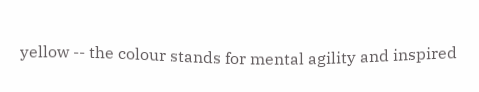yellow -- the colour stands for mental agility and inspired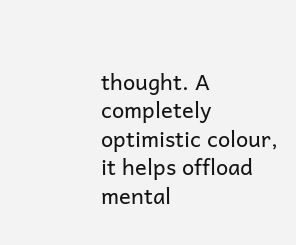thought. A completely optimistic colour, it helps offload mental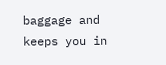baggage and keeps you in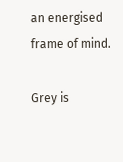an energised frame of mind.

Grey is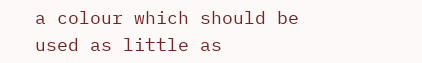a colour which should be used as little as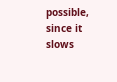possible, since it slows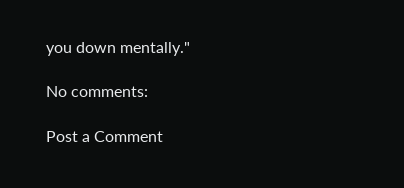you down mentally."

No comments:

Post a Comment